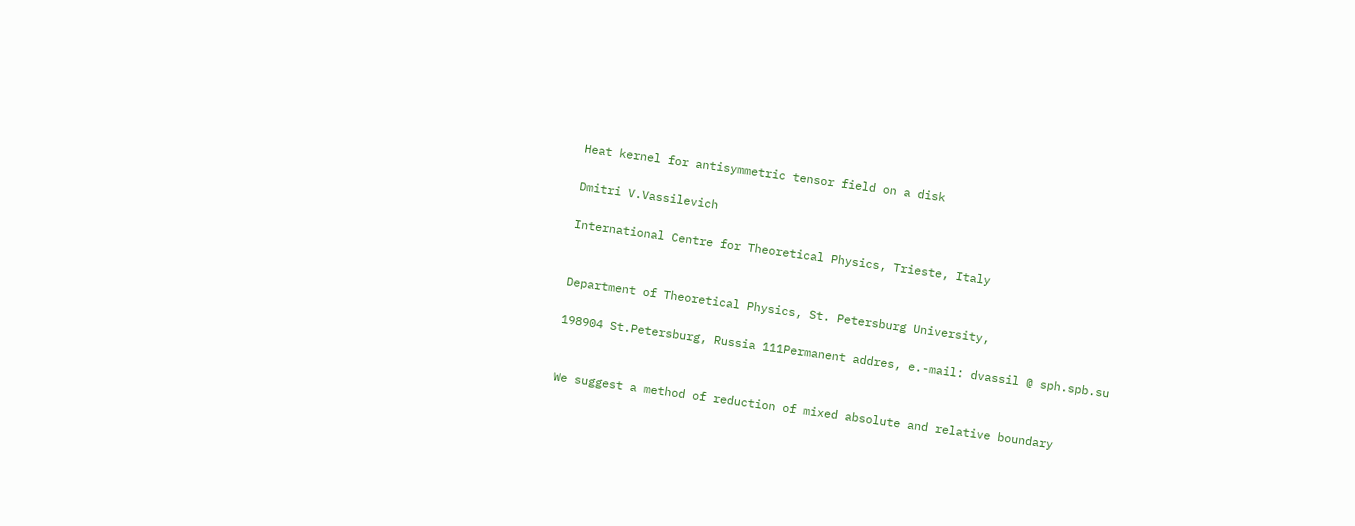Heat kernel for antisymmetric tensor field on a disk

Dmitri V.Vassilevich

International Centre for Theoretical Physics, Trieste, Italy


Department of Theoretical Physics, St. Petersburg University,

198904 St.Petersburg, Russia 111Permanent addres, e.-mail: dvassil @ sph.spb.su


We suggest a method of reduction of mixed absolute and relative boundary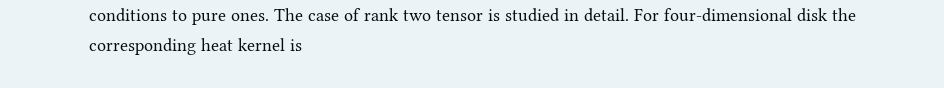conditions to pure ones. The case of rank two tensor is studied in detail. For four-dimensional disk the corresponding heat kernel is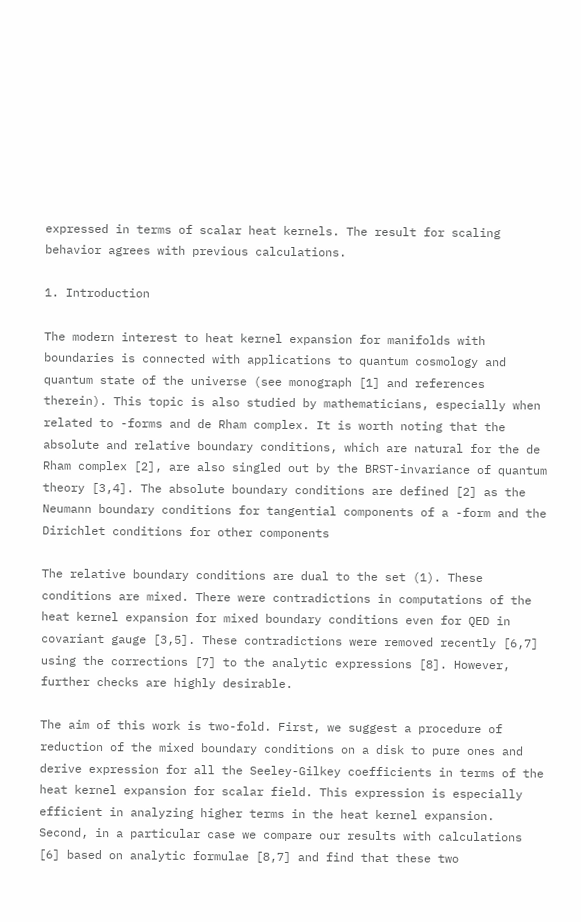expressed in terms of scalar heat kernels. The result for scaling behavior agrees with previous calculations.

1. Introduction

The modern interest to heat kernel expansion for manifolds with boundaries is connected with applications to quantum cosmology and quantum state of the universe (see monograph [1] and references therein). This topic is also studied by mathematicians, especially when related to -forms and de Rham complex. It is worth noting that the absolute and relative boundary conditions, which are natural for the de Rham complex [2], are also singled out by the BRST-invariance of quantum theory [3,4]. The absolute boundary conditions are defined [2] as the Neumann boundary conditions for tangential components of a -form and the Dirichlet conditions for other components

The relative boundary conditions are dual to the set (1). These conditions are mixed. There were contradictions in computations of the heat kernel expansion for mixed boundary conditions even for QED in covariant gauge [3,5]. These contradictions were removed recently [6,7] using the corrections [7] to the analytic expressions [8]. However, further checks are highly desirable.

The aim of this work is two-fold. First, we suggest a procedure of reduction of the mixed boundary conditions on a disk to pure ones and derive expression for all the Seeley-Gilkey coefficients in terms of the heat kernel expansion for scalar field. This expression is especially efficient in analyzing higher terms in the heat kernel expansion. Second, in a particular case we compare our results with calculations [6] based on analytic formulae [8,7] and find that these two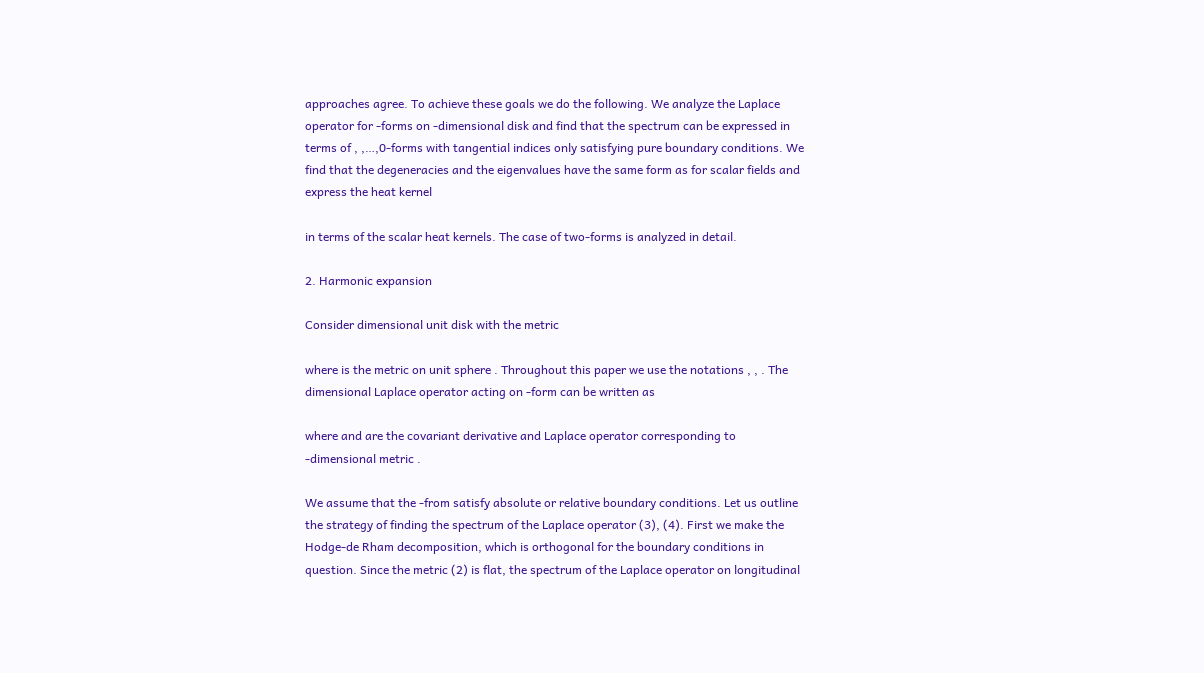approaches agree. To achieve these goals we do the following. We analyze the Laplace operator for -forms on -dimensional disk and find that the spectrum can be expressed in terms of , ,…,0-forms with tangential indices only satisfying pure boundary conditions. We find that the degeneracies and the eigenvalues have the same form as for scalar fields and express the heat kernel

in terms of the scalar heat kernels. The case of two-forms is analyzed in detail.

2. Harmonic expansion

Consider dimensional unit disk with the metric

where is the metric on unit sphere . Throughout this paper we use the notations , , . The dimensional Laplace operator acting on -form can be written as

where and are the covariant derivative and Laplace operator corresponding to -dimensional metric .

We assume that the -from satisfy absolute or relative boundary conditions. Let us outline the strategy of finding the spectrum of the Laplace operator (3), (4). First we make the Hodge-de Rham decomposition, which is orthogonal for the boundary conditions in question. Since the metric (2) is flat, the spectrum of the Laplace operator on longitudinal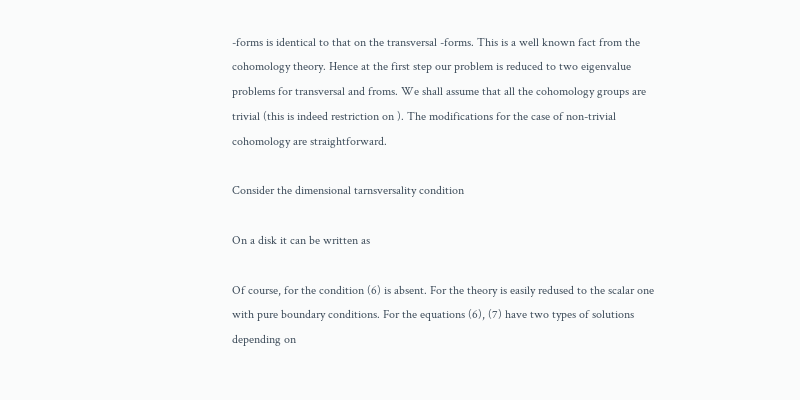-forms is identical to that on the transversal -forms. This is a well known fact from the cohomology theory. Hence at the first step our problem is reduced to two eigenvalue problems for transversal and froms. We shall assume that all the cohomology groups are trivial (this is indeed restriction on ). The modifications for the case of non-trivial cohomology are straightforward.

Consider the dimensional tarnsversality condition

On a disk it can be written as

Of course, for the condition (6) is absent. For the theory is easily redused to the scalar one with pure boundary conditions. For the equations (6), (7) have two types of solutions depending on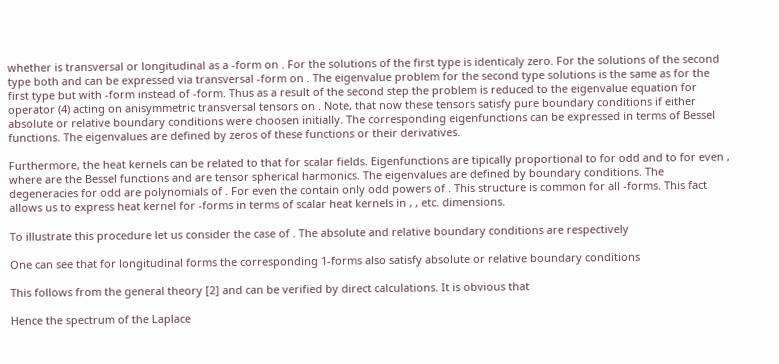whether is transversal or longitudinal as a -form on . For the solutions of the first type is identicaly zero. For the solutions of the second type both and can be expressed via transversal -form on . The eigenvalue problem for the second type solutions is the same as for the first type but with -form instead of -form. Thus as a result of the second step the problem is reduced to the eigenvalue equation for operator (4) acting on anisymmetric transversal tensors on . Note, that now these tensors satisfy pure boundary conditions if either absolute or relative boundary conditions were choosen initially. The corresponding eigenfunctions can be expressed in terms of Bessel functions. The eigenvalues are defined by zeros of these functions or their derivatives.

Furthermore, the heat kernels can be related to that for scalar fields. Eigenfunctions are tipically proportional to for odd and to for even , where are the Bessel functions and are tensor spherical harmonics. The eigenvalues are defined by boundary conditions. The degeneracies for odd are polynomials of . For even the contain only odd powers of . This structure is common for all -forms. This fact allows us to express heat kernel for -forms in terms of scalar heat kernels in , , etc. dimensions.

To illustrate this procedure let us consider the case of . The absolute and relative boundary conditions are respectively

One can see that for longitudinal forms the corresponding 1-forms also satisfy absolute or relative boundary conditions

This follows from the general theory [2] and can be verified by direct calculations. It is obvious that

Hence the spectrum of the Laplace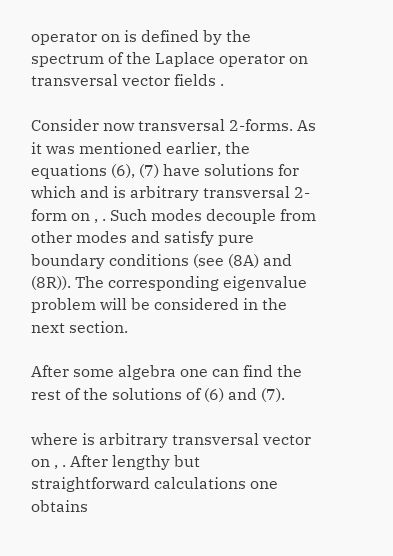operator on is defined by the spectrum of the Laplace operator on transversal vector fields .

Consider now transversal 2-forms. As it was mentioned earlier, the equations (6), (7) have solutions for which and is arbitrary transversal 2-form on , . Such modes decouple from other modes and satisfy pure boundary conditions (see (8A) and (8R)). The corresponding eigenvalue problem will be considered in the next section.

After some algebra one can find the rest of the solutions of (6) and (7).

where is arbitrary transversal vector on , . After lengthy but straightforward calculations one obtains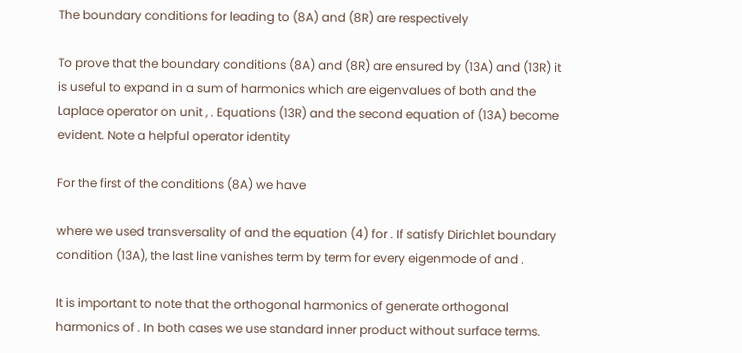The boundary conditions for leading to (8A) and (8R) are respectively

To prove that the boundary conditions (8A) and (8R) are ensured by (13A) and (13R) it is useful to expand in a sum of harmonics which are eigenvalues of both and the Laplace operator on unit , . Equations (13R) and the second equation of (13A) become evident. Note a helpful operator identity

For the first of the conditions (8A) we have

where we used transversality of and the equation (4) for . If satisfy Dirichlet boundary condition (13A), the last line vanishes term by term for every eigenmode of and .

It is important to note that the orthogonal harmonics of generate orthogonal harmonics of . In both cases we use standard inner product without surface terms.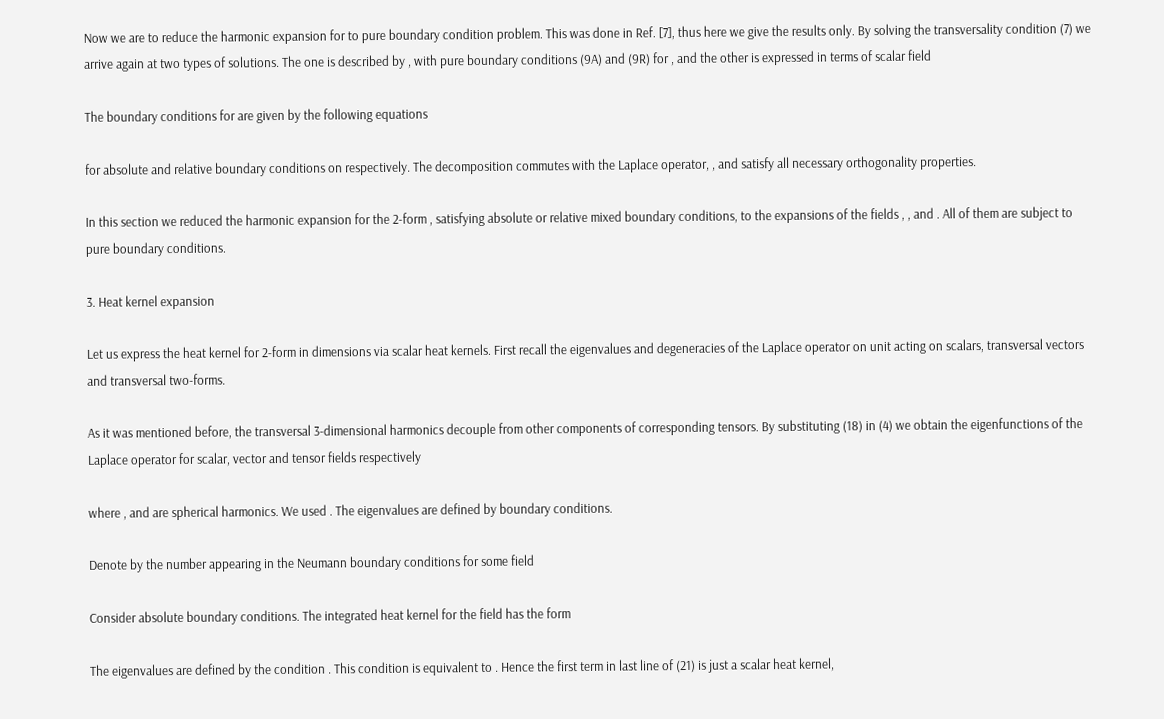Now we are to reduce the harmonic expansion for to pure boundary condition problem. This was done in Ref. [7], thus here we give the results only. By solving the transversality condition (7) we arrive again at two types of solutions. The one is described by , with pure boundary conditions (9A) and (9R) for , and the other is expressed in terms of scalar field

The boundary conditions for are given by the following equations

for absolute and relative boundary conditions on respectively. The decomposition commutes with the Laplace operator, , and satisfy all necessary orthogonality properties.

In this section we reduced the harmonic expansion for the 2-form , satisfying absolute or relative mixed boundary conditions, to the expansions of the fields , , and . All of them are subject to pure boundary conditions.

3. Heat kernel expansion

Let us express the heat kernel for 2-form in dimensions via scalar heat kernels. First recall the eigenvalues and degeneracies of the Laplace operator on unit acting on scalars, transversal vectors and transversal two-forms.

As it was mentioned before, the transversal 3-dimensional harmonics decouple from other components of corresponding tensors. By substituting (18) in (4) we obtain the eigenfunctions of the Laplace operator for scalar, vector and tensor fields respectively

where , and are spherical harmonics. We used . The eigenvalues are defined by boundary conditions.

Denote by the number appearing in the Neumann boundary conditions for some field

Consider absolute boundary conditions. The integrated heat kernel for the field has the form

The eigenvalues are defined by the condition . This condition is equivalent to . Hence the first term in last line of (21) is just a scalar heat kernel,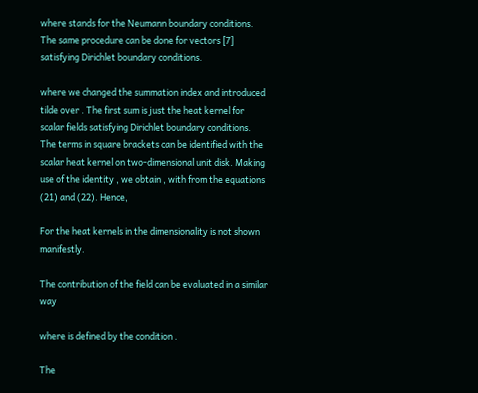where stands for the Neumann boundary conditions. The same procedure can be done for vectors [7] satisfying Dirichlet boundary conditions.

where we changed the summation index and introduced tilde over . The first sum is just the heat kernel for scalar fields satisfying Dirichlet boundary conditions. The terms in square brackets can be identified with the scalar heat kernel on two-dimensional unit disk. Making use of the identity , we obtain , with from the equations (21) and (22). Hence,

For the heat kernels in the dimensionality is not shown manifestly.

The contribution of the field can be evaluated in a similar way

where is defined by the condition .

The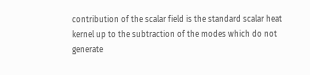contribution of the scalar field is the standard scalar heat kernel up to the subtraction of the modes which do not generate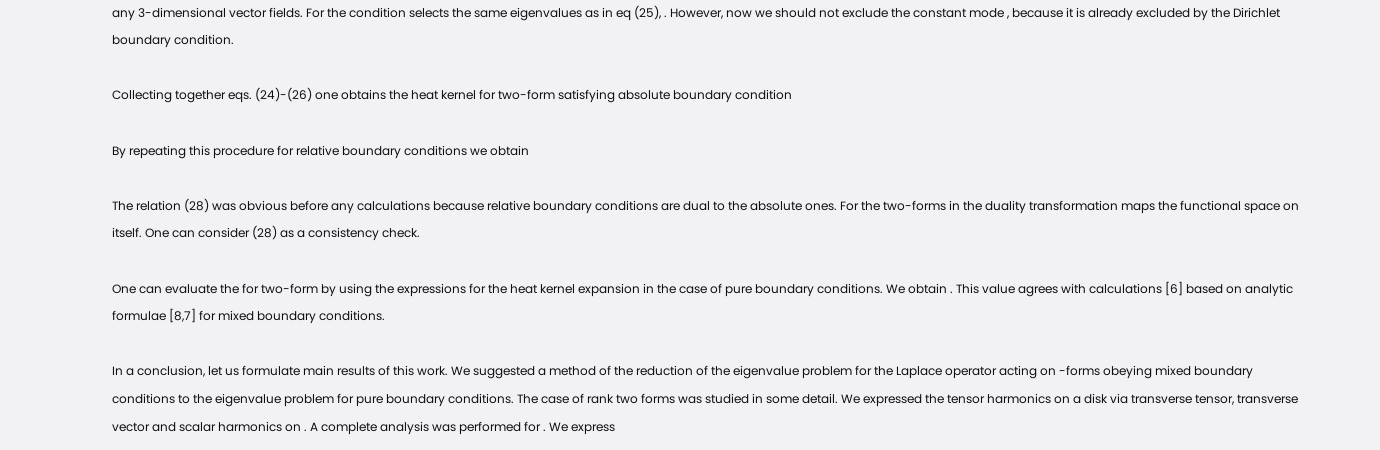any 3-dimensional vector fields. For the condition selects the same eigenvalues as in eq (25), . However, now we should not exclude the constant mode , because it is already excluded by the Dirichlet boundary condition.

Collecting together eqs. (24)-(26) one obtains the heat kernel for two-form satisfying absolute boundary condition

By repeating this procedure for relative boundary conditions we obtain

The relation (28) was obvious before any calculations because relative boundary conditions are dual to the absolute ones. For the two-forms in the duality transformation maps the functional space on itself. One can consider (28) as a consistency check.

One can evaluate the for two-form by using the expressions for the heat kernel expansion in the case of pure boundary conditions. We obtain . This value agrees with calculations [6] based on analytic formulae [8,7] for mixed boundary conditions.

In a conclusion, let us formulate main results of this work. We suggested a method of the reduction of the eigenvalue problem for the Laplace operator acting on -forms obeying mixed boundary conditions to the eigenvalue problem for pure boundary conditions. The case of rank two forms was studied in some detail. We expressed the tensor harmonics on a disk via transverse tensor, transverse vector and scalar harmonics on . A complete analysis was performed for . We express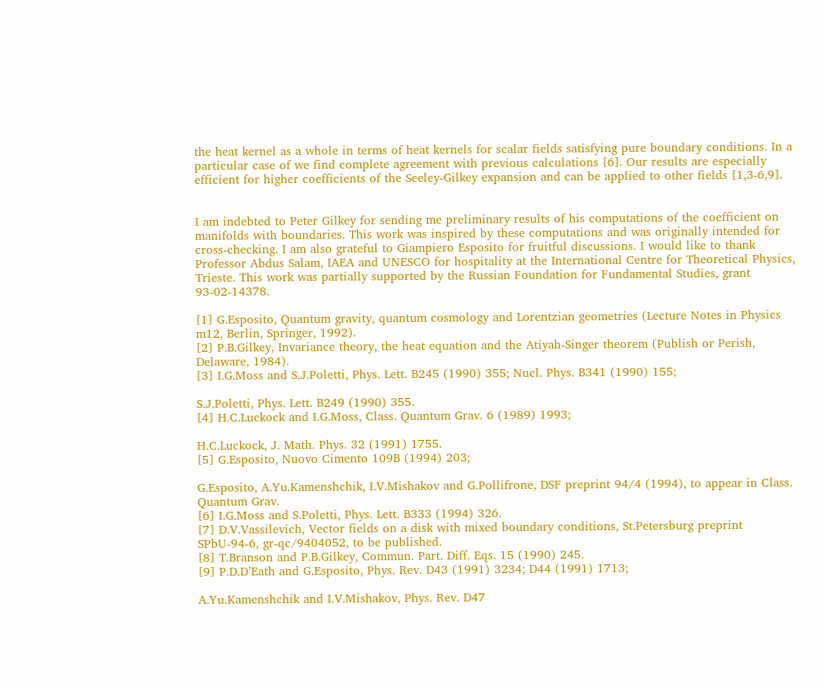the heat kernel as a whole in terms of heat kernels for scalar fields satisfying pure boundary conditions. In a particular case of we find complete agreement with previous calculations [6]. Our results are especially efficient for higher coefficients of the Seeley-Gilkey expansion and can be applied to other fields [1,3-6,9].


I am indebted to Peter Gilkey for sending me preliminary results of his computations of the coefficient on manifolds with boundaries. This work was inspired by these computations and was originally intended for cross-checking. I am also grateful to Giampiero Esposito for fruitful discussions. I would like to thank Professor Abdus Salam, IAEA and UNESCO for hospitality at the International Centre for Theoretical Physics, Trieste. This work was partially supported by the Russian Foundation for Fundamental Studies, grant 93-02-14378.

[1] G.Esposito, Quantum gravity, quantum cosmology and Lorentzian geometries (Lecture Notes in Physics m12, Berlin, Springer, 1992).
[2] P.B.Gilkey, Invariance theory, the heat equation and the Atiyah-Singer theorem (Publish or Perish, Delaware, 1984).
[3] I.G.Moss and S.J.Poletti, Phys. Lett. B245 (1990) 355; Nucl. Phys. B341 (1990) 155;

S.J.Poletti, Phys. Lett. B249 (1990) 355.
[4] H.C.Luckock and I.G.Moss, Class. Quantum Grav. 6 (1989) 1993;

H.C.Luckock, J. Math. Phys. 32 (1991) 1755.
[5] G.Esposito, Nuovo Cimento 109B (1994) 203;

G.Esposito, A.Yu.Kamenshchik, I.V.Mishakov and G.Pollifrone, DSF preprint 94/4 (1994), to appear in Class. Quantum Grav.
[6] I.G.Moss and S.Poletti, Phys. Lett. B333 (1994) 326.
[7] D.V.Vassilevich, Vector fields on a disk with mixed boundary conditions, St.Petersburg preprint SPbU-94-6, gr-qc/9404052, to be published.
[8] T.Branson and P.B.Gilkey, Commun. Part. Diff. Eqs. 15 (1990) 245.
[9] P.D.D’Eath and G.Esposito, Phys. Rev. D43 (1991) 3234; D44 (1991) 1713;

A.Yu.Kamenshchik and I.V.Mishakov, Phys. Rev. D47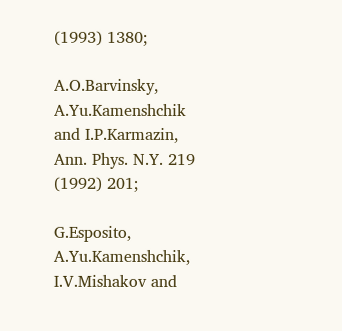(1993) 1380;

A.O.Barvinsky, A.Yu.Kamenshchik and I.P.Karmazin, Ann. Phys. N.Y. 219 (1992) 201;

G.Esposito, A.Yu.Kamenshchik, I.V.Mishakov and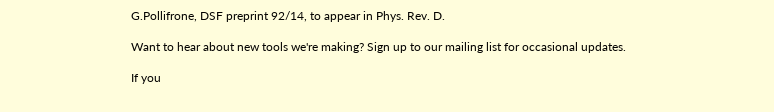G.Pollifrone, DSF preprint 92/14, to appear in Phys. Rev. D.

Want to hear about new tools we're making? Sign up to our mailing list for occasional updates.

If you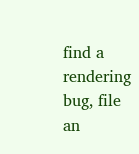find a rendering bug, file an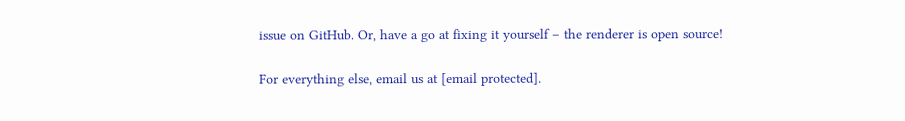issue on GitHub. Or, have a go at fixing it yourself – the renderer is open source!

For everything else, email us at [email protected].